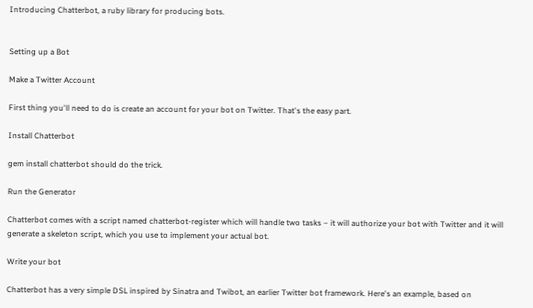Introducing Chatterbot, a ruby library for producing bots.


Setting up a Bot

Make a Twitter Account

First thing you'll need to do is create an account for your bot on Twitter. That's the easy part.

Install Chatterbot

gem install chatterbot should do the trick.

Run the Generator

Chatterbot comes with a script named chatterbot-register which will handle two tasks – it will authorize your bot with Twitter and it will generate a skeleton script, which you use to implement your actual bot.

Write your bot

Chatterbot has a very simple DSL inspired by Sinatra and Twibot, an earlier Twitter bot framework. Here's an example, based on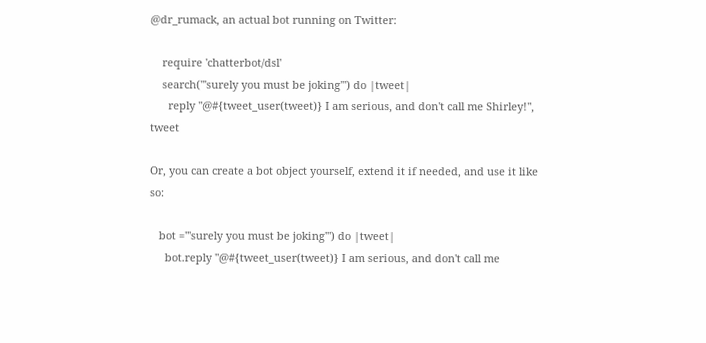@dr_rumack, an actual bot running on Twitter:

    require 'chatterbot/dsl'
    search("'surely you must be joking'") do |tweet|
      reply "@#{tweet_user(tweet)} I am serious, and don't call me Shirley!", tweet

Or, you can create a bot object yourself, extend it if needed, and use it like so:

   bot ="'surely you must be joking'") do |tweet|
     bot.reply "@#{tweet_user(tweet)} I am serious, and don't call me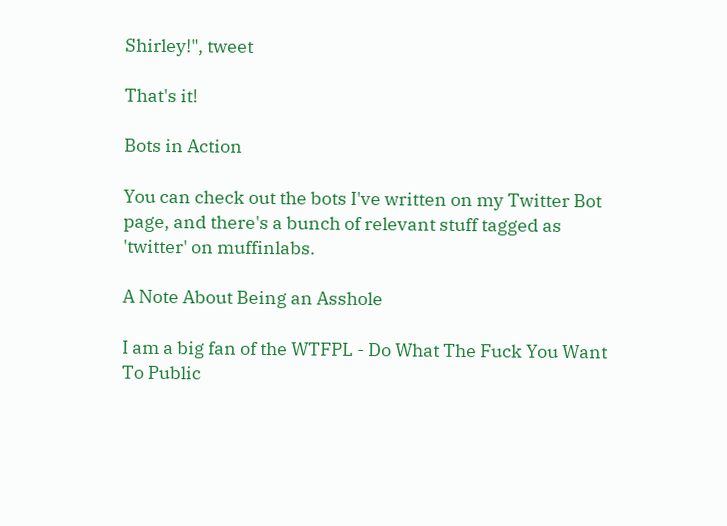Shirley!", tweet

That's it!

Bots in Action

You can check out the bots I've written on my Twitter Bot page, and there's a bunch of relevant stuff tagged as 'twitter' on muffinlabs.

A Note About Being an Asshole

I am a big fan of the WTFPL - Do What The Fuck You Want To Public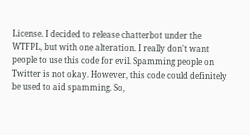License. I decided to release chatterbot under the WTFPL, but with one alteration. I really don't want people to use this code for evil. Spamming people on Twitter is not okay. However, this code could definitely be used to aid spamming. So,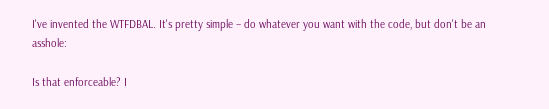I've invented the WTFDBAL. It's pretty simple – do whatever you want with the code, but don't be an asshole:

Is that enforceable? I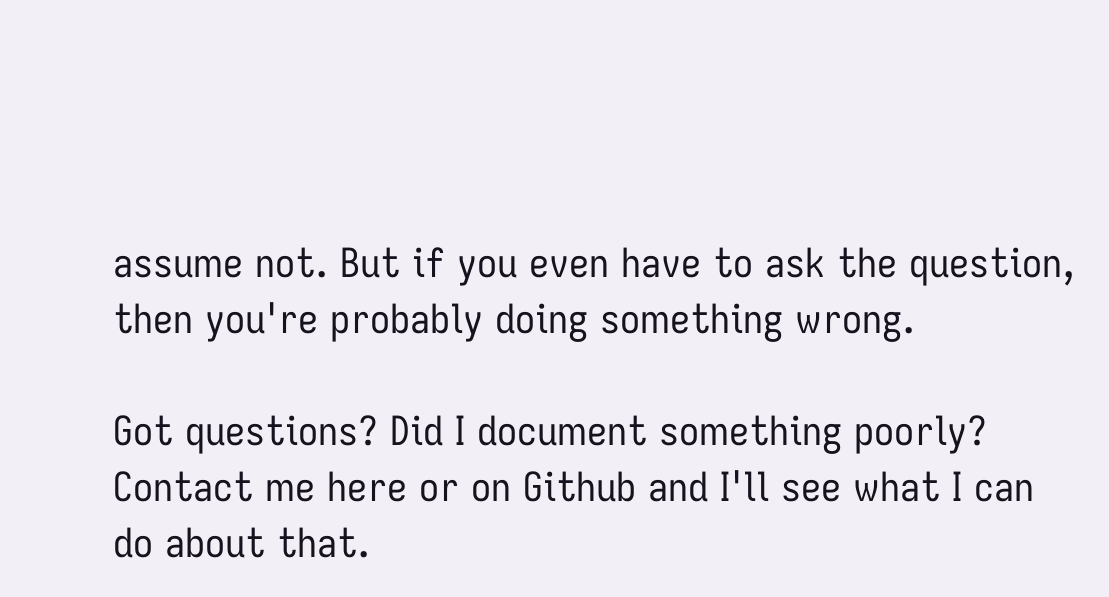assume not. But if you even have to ask the question, then you're probably doing something wrong.

Got questions? Did I document something poorly? Contact me here or on Github and I'll see what I can do about that.